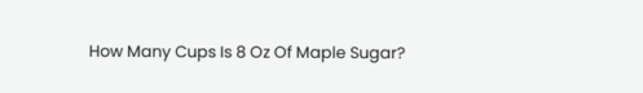How Many Cups Is 8 Oz Of Maple Sugar?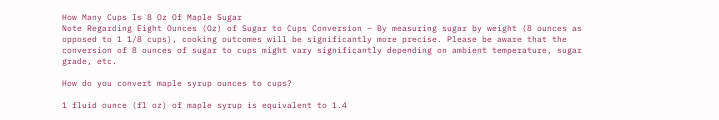How Many Cups Is 8 Oz Of Maple Sugar
Note Regarding Eight Ounces (Oz) of Sugar to Cups Conversion – By measuring sugar by weight (8 ounces as opposed to 1 1/8 cups), cooking outcomes will be significantly more precise. Please be aware that the conversion of 8 ounces of sugar to cups might vary significantly depending on ambient temperature, sugar grade, etc.

How do you convert maple syrup ounces to cups?

1 fluid ounce (fl oz) of maple syrup is equivalent to 1.4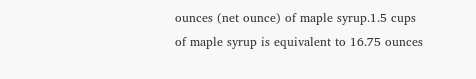ounces (net ounce) of maple syrup.1.5 cups of maple syrup is equivalent to 16.75 ounces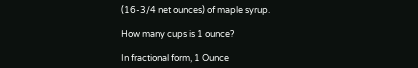(16-3/4 net ounces) of maple syrup.

How many cups is 1 ounce?

In fractional form, 1 Ounce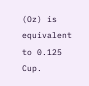(Oz) is equivalent to 0.125 Cup.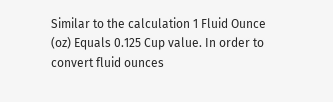Similar to the calculation 1 Fluid Ounce (oz) Equals 0.125 Cup value. In order to convert fluid ounces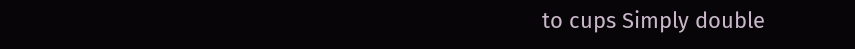to cups Simply double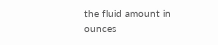the fluid amount in ounces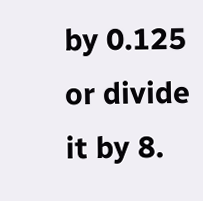by 0.125 or divide it by 8.